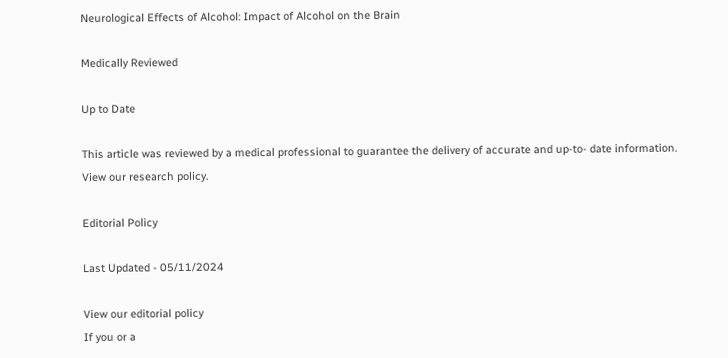Neurological Effects of Alcohol: Impact of Alcohol on the Brain

Medically Reviewed

Up to Date

This article was reviewed by a medical professional to guarantee the delivery of accurate and up-to- date information. View our research policy.

Editorial Policy

Last Updated - 05/11/2024

View our editorial policy
If you or a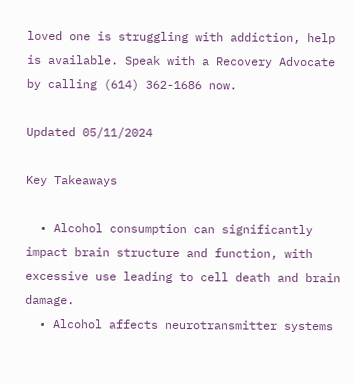loved one is struggling with addiction, help is available. Speak with a Recovery Advocate by calling (614) 362-1686 now.

Updated 05/11/2024

Key Takeaways

  • Alcohol consumption can significantly impact brain structure and function, with excessive use leading to cell death and brain damage.
  • Alcohol affects neurotransmitter systems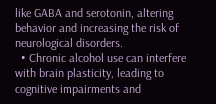like GABA and serotonin, altering behavior and increasing the risk of neurological disorders.
  • Chronic alcohol use can interfere with brain plasticity, leading to cognitive impairments and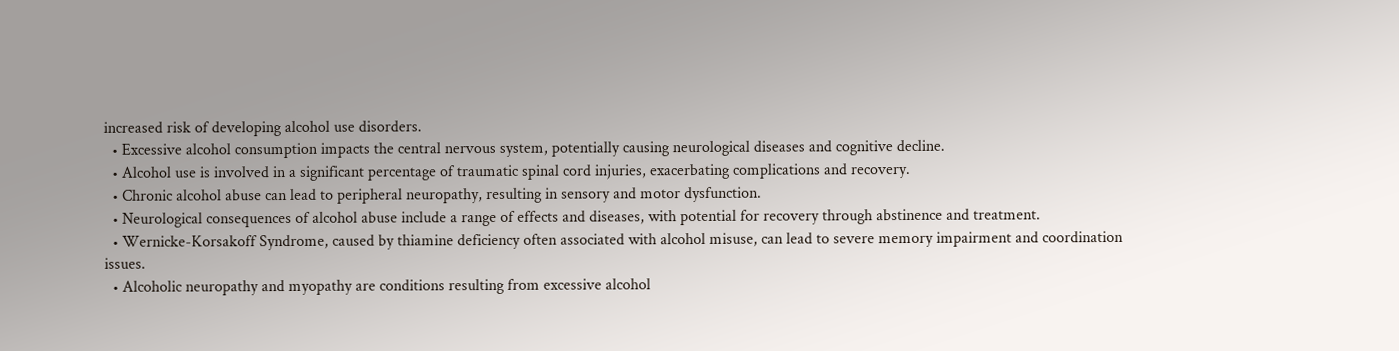increased risk of developing alcohol use disorders.
  • Excessive alcohol consumption impacts the central nervous system, potentially causing neurological diseases and cognitive decline.
  • Alcohol use is involved in a significant percentage of traumatic spinal cord injuries, exacerbating complications and recovery.
  • Chronic alcohol abuse can lead to peripheral neuropathy, resulting in sensory and motor dysfunction.
  • Neurological consequences of alcohol abuse include a range of effects and diseases, with potential for recovery through abstinence and treatment.
  • Wernicke-Korsakoff Syndrome, caused by thiamine deficiency often associated with alcohol misuse, can lead to severe memory impairment and coordination issues.
  • Alcoholic neuropathy and myopathy are conditions resulting from excessive alcohol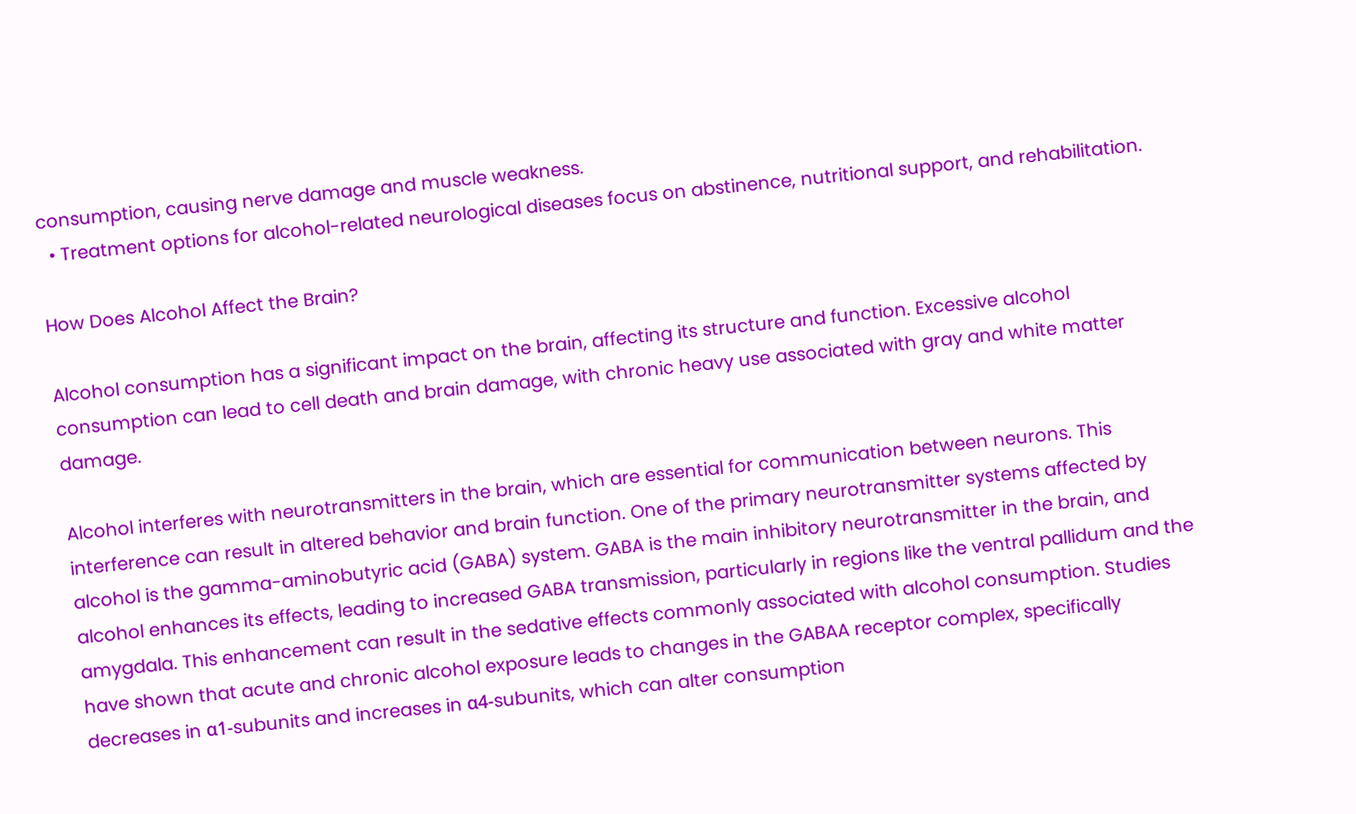consumption, causing nerve damage and muscle weakness.
  • Treatment options for alcohol-related neurological diseases focus on abstinence, nutritional support, and rehabilitation.

How Does Alcohol Affect the Brain?

Alcohol consumption has a significant impact on the brain, affecting its structure and function. Excessive alcohol consumption can lead to cell death and brain damage, with chronic heavy use associated with gray and white matter damage.

Alcohol interferes with neurotransmitters in the brain, which are essential for communication between neurons. This interference can result in altered behavior and brain function. One of the primary neurotransmitter systems affected by alcohol is the gamma-aminobutyric acid (GABA) system. GABA is the main inhibitory neurotransmitter in the brain, and alcohol enhances its effects, leading to increased GABA transmission, particularly in regions like the ventral pallidum and the amygdala. This enhancement can result in the sedative effects commonly associated with alcohol consumption. Studies have shown that acute and chronic alcohol exposure leads to changes in the GABAA receptor complex, specifically decreases in α1-subunits and increases in α4-subunits, which can alter consumption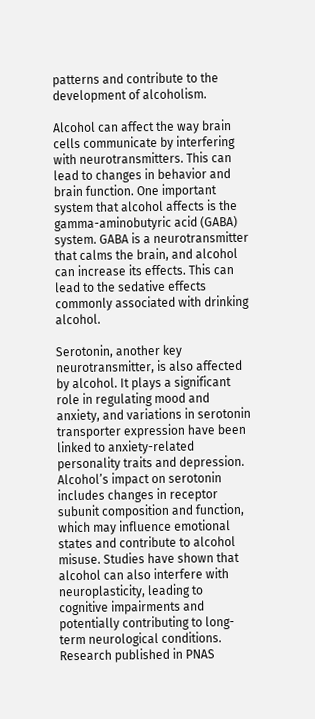patterns and contribute to the development of alcoholism.

Alcohol can affect the way brain cells communicate by interfering with neurotransmitters. This can lead to changes in behavior and brain function. One important system that alcohol affects is the gamma-aminobutyric acid (GABA) system. GABA is a neurotransmitter that calms the brain, and alcohol can increase its effects. This can lead to the sedative effects commonly associated with drinking alcohol.

Serotonin, another key neurotransmitter, is also affected by alcohol. It plays a significant role in regulating mood and anxiety, and variations in serotonin transporter expression have been linked to anxiety-related personality traits and depression. Alcohol’s impact on serotonin includes changes in receptor subunit composition and function, which may influence emotional states and contribute to alcohol misuse. Studies have shown that alcohol can also interfere with neuroplasticity, leading to cognitive impairments and potentially contributing to long-term neurological conditions. Research published in PNAS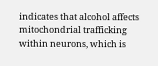indicates that alcohol affects mitochondrial trafficking within neurons, which is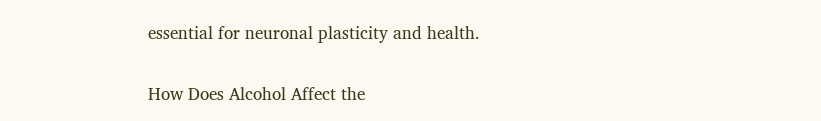essential for neuronal plasticity and health.

How Does Alcohol Affect the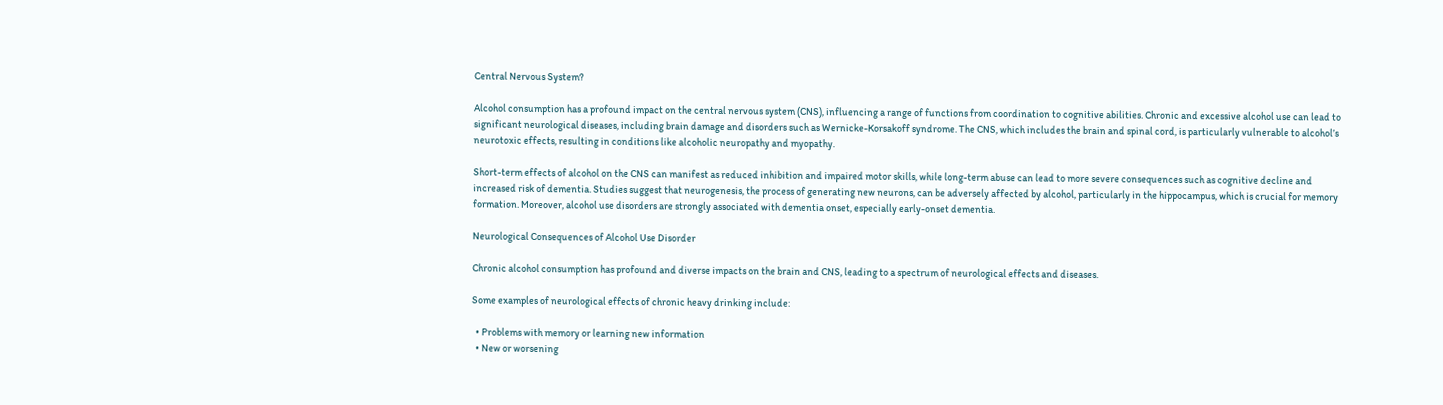Central Nervous System?

Alcohol consumption has a profound impact on the central nervous system (CNS), influencing a range of functions from coordination to cognitive abilities. Chronic and excessive alcohol use can lead to significant neurological diseases, including brain damage and disorders such as Wernicke-Korsakoff syndrome. The CNS, which includes the brain and spinal cord, is particularly vulnerable to alcohol’s neurotoxic effects, resulting in conditions like alcoholic neuropathy and myopathy.

Short-term effects of alcohol on the CNS can manifest as reduced inhibition and impaired motor skills, while long-term abuse can lead to more severe consequences such as cognitive decline and increased risk of dementia. Studies suggest that neurogenesis, the process of generating new neurons, can be adversely affected by alcohol, particularly in the hippocampus, which is crucial for memory formation. Moreover, alcohol use disorders are strongly associated with dementia onset, especially early-onset dementia.

Neurological Consequences of Alcohol Use Disorder

Chronic alcohol consumption has profound and diverse impacts on the brain and CNS, leading to a spectrum of neurological effects and diseases.

Some examples of neurological effects of chronic heavy drinking include:

  • Problems with memory or learning new information
  • New or worsening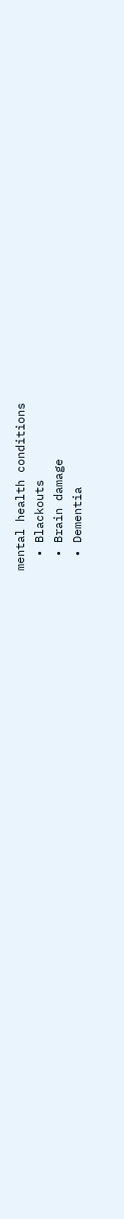mental health conditions
  • Blackouts
  • Brain damage
  • Dementia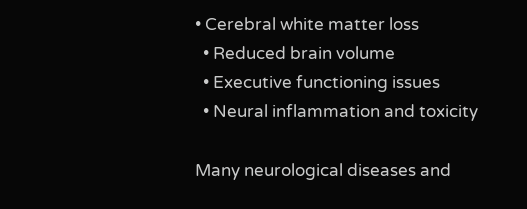• Cerebral white matter loss
  • Reduced brain volume
  • Executive functioning issues
  • Neural inflammation and toxicity

Many neurological diseases and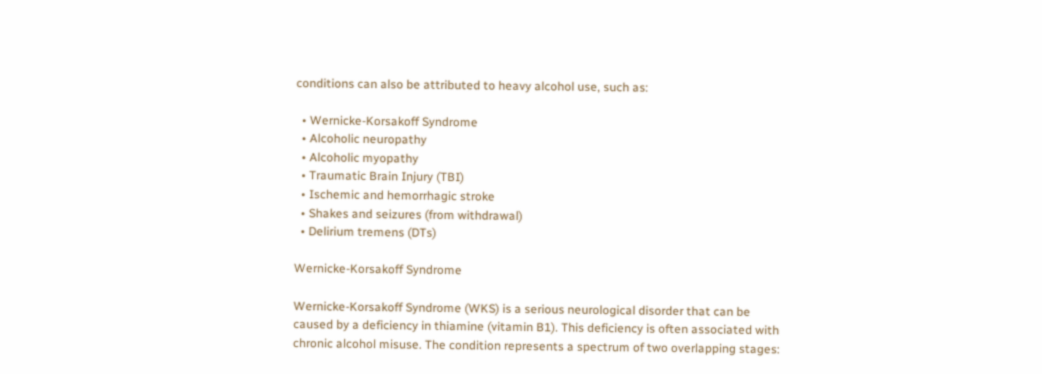conditions can also be attributed to heavy alcohol use, such as:

  • Wernicke-Korsakoff Syndrome
  • Alcoholic neuropathy
  • Alcoholic myopathy
  • Traumatic Brain Injury (TBI)
  • Ischemic and hemorrhagic stroke
  • Shakes and seizures (from withdrawal)
  • Delirium tremens (DTs)

Wernicke-Korsakoff Syndrome

Wernicke-Korsakoff Syndrome (WKS) is a serious neurological disorder that can be caused by a deficiency in thiamine (vitamin B1). This deficiency is often associated with chronic alcohol misuse. The condition represents a spectrum of two overlapping stages: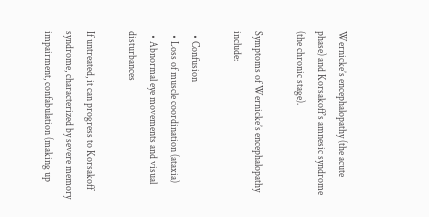Wernicke’s encephalopathy (the acute phase) and Korsakoff’s amnesic syndrome (the chronic stage).

Symptoms of Wernicke’s encephalopathy include:

  • Confusion
  • Loss of muscle coordination (ataxia)
  • Abnormal eye movements and visual disturbances

If untreated, it can progress to Korsakoff syndrome, characterized by severe memory impairment, confabulation (making up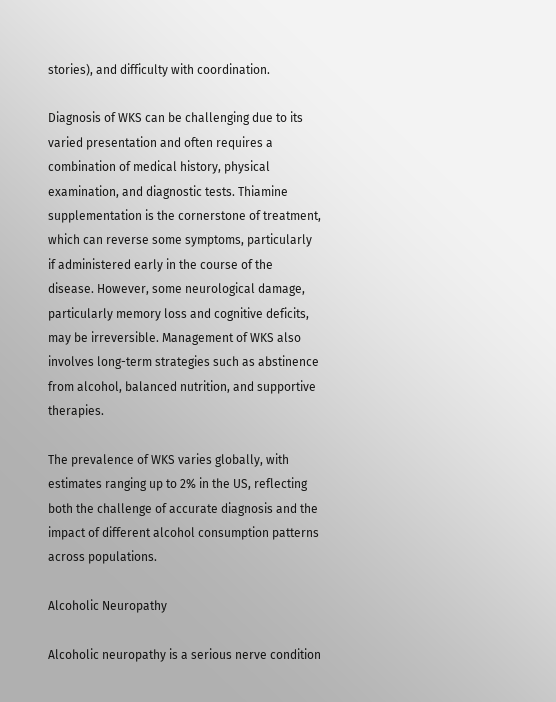stories), and difficulty with coordination.

Diagnosis of WKS can be challenging due to its varied presentation and often requires a combination of medical history, physical examination, and diagnostic tests. Thiamine supplementation is the cornerstone of treatment, which can reverse some symptoms, particularly if administered early in the course of the disease. However, some neurological damage, particularly memory loss and cognitive deficits, may be irreversible. Management of WKS also involves long-term strategies such as abstinence from alcohol, balanced nutrition, and supportive therapies.

The prevalence of WKS varies globally, with estimates ranging up to 2% in the US, reflecting both the challenge of accurate diagnosis and the impact of different alcohol consumption patterns across populations.

Alcoholic Neuropathy

Alcoholic neuropathy is a serious nerve condition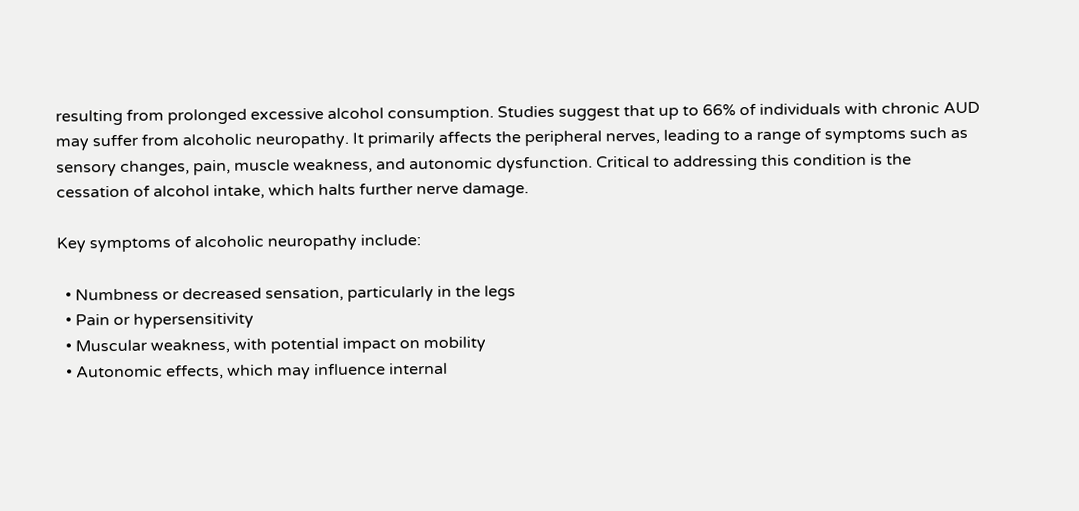resulting from prolonged excessive alcohol consumption. Studies suggest that up to 66% of individuals with chronic AUD may suffer from alcoholic neuropathy. It primarily affects the peripheral nerves, leading to a range of symptoms such as sensory changes, pain, muscle weakness, and autonomic dysfunction. Critical to addressing this condition is the cessation of alcohol intake, which halts further nerve damage.

Key symptoms of alcoholic neuropathy include:

  • Numbness or decreased sensation, particularly in the legs
  • Pain or hypersensitivity
  • Muscular weakness, with potential impact on mobility
  • Autonomic effects, which may influence internal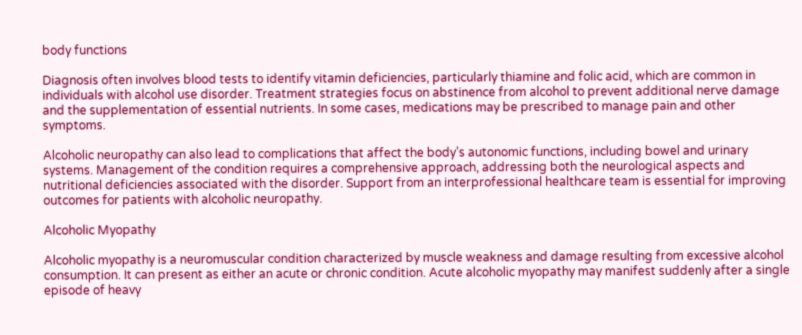body functions

Diagnosis often involves blood tests to identify vitamin deficiencies, particularly thiamine and folic acid, which are common in individuals with alcohol use disorder. Treatment strategies focus on abstinence from alcohol to prevent additional nerve damage and the supplementation of essential nutrients. In some cases, medications may be prescribed to manage pain and other symptoms.

Alcoholic neuropathy can also lead to complications that affect the body’s autonomic functions, including bowel and urinary systems. Management of the condition requires a comprehensive approach, addressing both the neurological aspects and nutritional deficiencies associated with the disorder. Support from an interprofessional healthcare team is essential for improving outcomes for patients with alcoholic neuropathy.

Alcoholic Myopathy

Alcoholic myopathy is a neuromuscular condition characterized by muscle weakness and damage resulting from excessive alcohol consumption. It can present as either an acute or chronic condition. Acute alcoholic myopathy may manifest suddenly after a single episode of heavy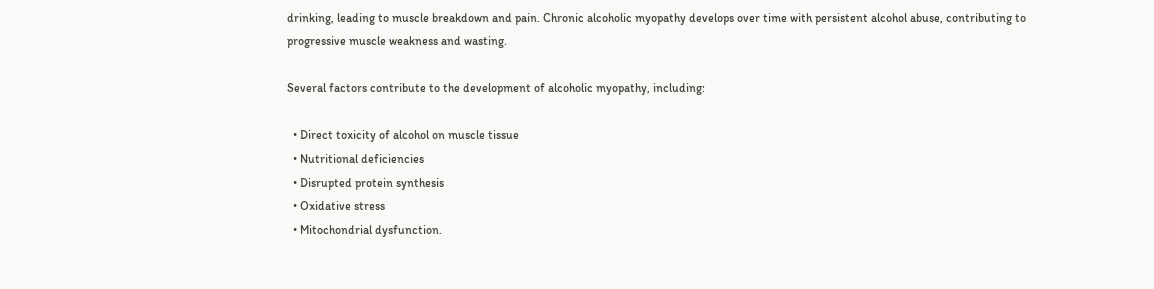drinking, leading to muscle breakdown and pain. Chronic alcoholic myopathy develops over time with persistent alcohol abuse, contributing to progressive muscle weakness and wasting.

Several factors contribute to the development of alcoholic myopathy, including:

  • Direct toxicity of alcohol on muscle tissue
  • Nutritional deficiencies
  • Disrupted protein synthesis
  • Oxidative stress
  • Mitochondrial dysfunction.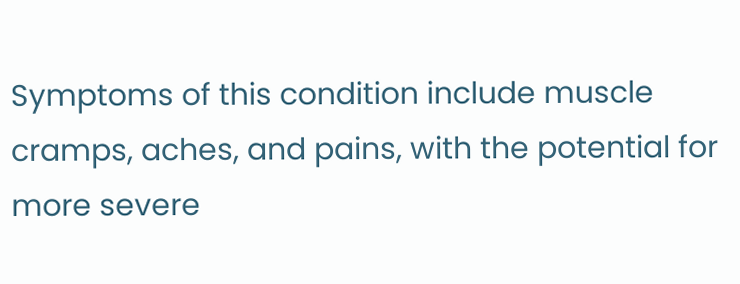Symptoms of this condition include muscle cramps, aches, and pains, with the potential for more severe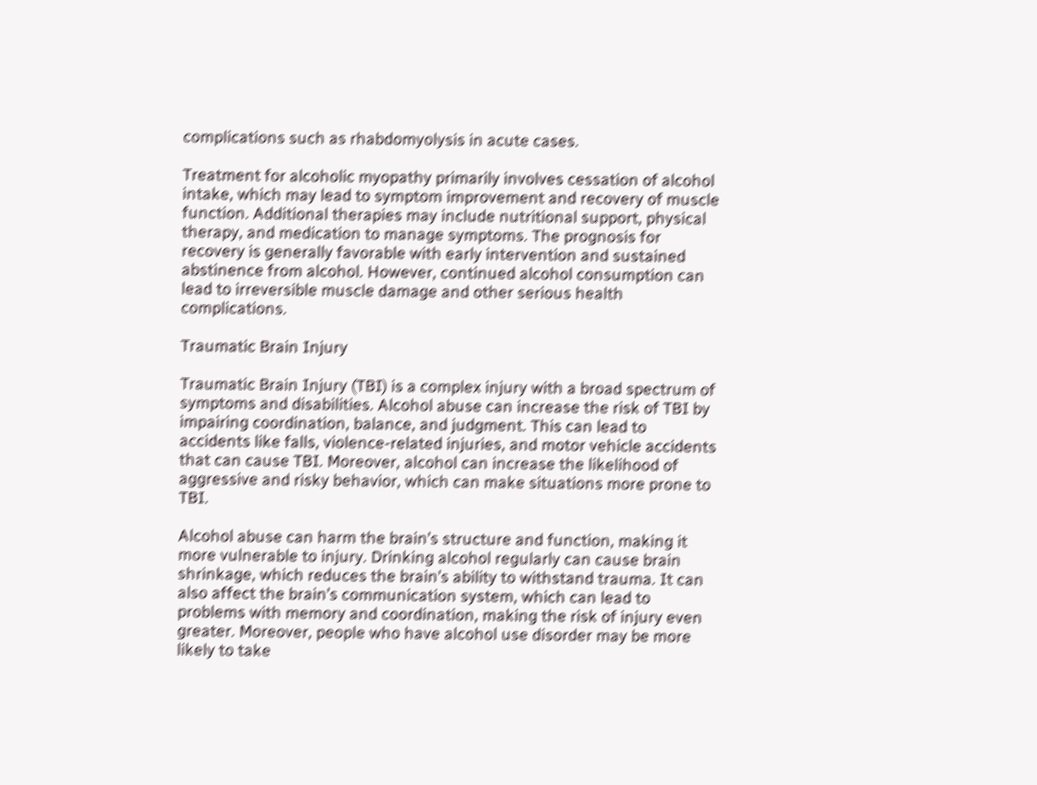complications such as rhabdomyolysis in acute cases.

Treatment for alcoholic myopathy primarily involves cessation of alcohol intake, which may lead to symptom improvement and recovery of muscle function. Additional therapies may include nutritional support, physical therapy, and medication to manage symptoms. The prognosis for recovery is generally favorable with early intervention and sustained abstinence from alcohol. However, continued alcohol consumption can lead to irreversible muscle damage and other serious health complications.

Traumatic Brain Injury

Traumatic Brain Injury (TBI) is a complex injury with a broad spectrum of symptoms and disabilities. Alcohol abuse can increase the risk of TBI by impairing coordination, balance, and judgment. This can lead to accidents like falls, violence-related injuries, and motor vehicle accidents that can cause TBI. Moreover, alcohol can increase the likelihood of aggressive and risky behavior, which can make situations more prone to TBI.

Alcohol abuse can harm the brain’s structure and function, making it more vulnerable to injury. Drinking alcohol regularly can cause brain shrinkage, which reduces the brain’s ability to withstand trauma. It can also affect the brain’s communication system, which can lead to problems with memory and coordination, making the risk of injury even greater. Moreover, people who have alcohol use disorder may be more likely to take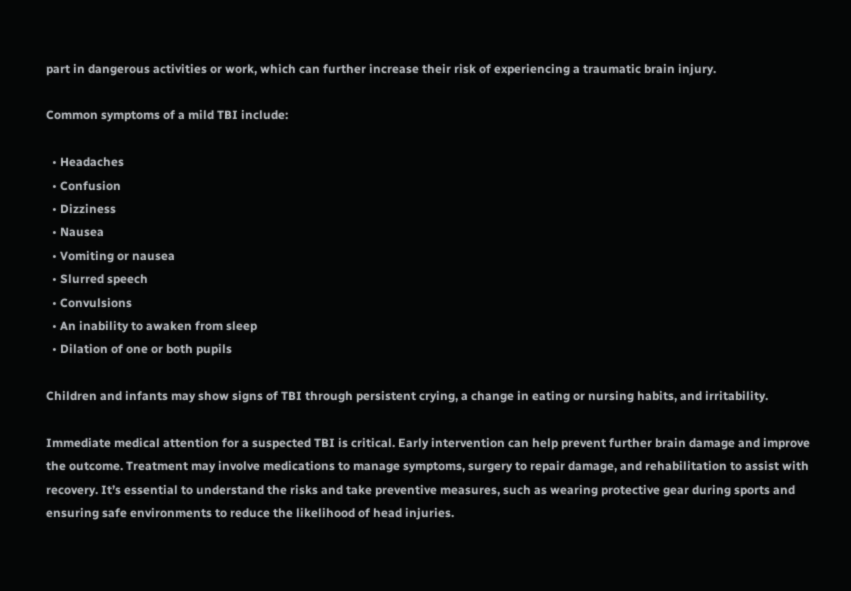part in dangerous activities or work, which can further increase their risk of experiencing a traumatic brain injury.

Common symptoms of a mild TBI include:

  • Headaches
  • Confusion
  • Dizziness
  • Nausea
  • Vomiting or nausea
  • Slurred speech
  • Convulsions
  • An inability to awaken from sleep
  • Dilation of one or both pupils

Children and infants may show signs of TBI through persistent crying, a change in eating or nursing habits, and irritability.

Immediate medical attention for a suspected TBI is critical. Early intervention can help prevent further brain damage and improve the outcome. Treatment may involve medications to manage symptoms, surgery to repair damage, and rehabilitation to assist with recovery. It’s essential to understand the risks and take preventive measures, such as wearing protective gear during sports and ensuring safe environments to reduce the likelihood of head injuries.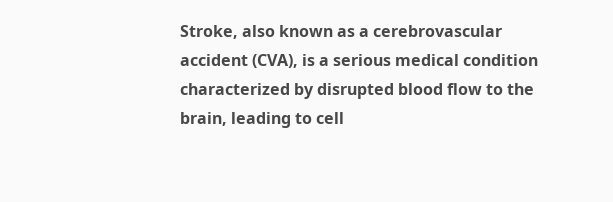Stroke, also known as a cerebrovascular accident (CVA), is a serious medical condition characterized by disrupted blood flow to the brain, leading to cell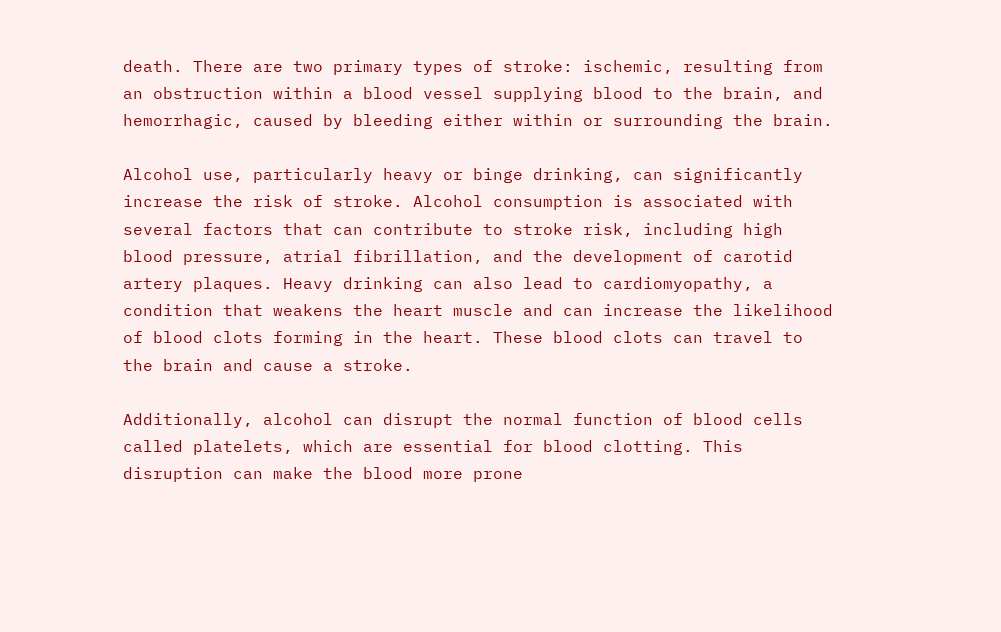death. There are two primary types of stroke: ischemic, resulting from an obstruction within a blood vessel supplying blood to the brain, and hemorrhagic, caused by bleeding either within or surrounding the brain.

Alcohol use, particularly heavy or binge drinking, can significantly increase the risk of stroke. Alcohol consumption is associated with several factors that can contribute to stroke risk, including high blood pressure, atrial fibrillation, and the development of carotid artery plaques. Heavy drinking can also lead to cardiomyopathy, a condition that weakens the heart muscle and can increase the likelihood of blood clots forming in the heart. These blood clots can travel to the brain and cause a stroke.

Additionally, alcohol can disrupt the normal function of blood cells called platelets, which are essential for blood clotting. This disruption can make the blood more prone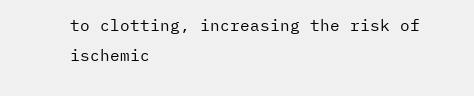to clotting, increasing the risk of ischemic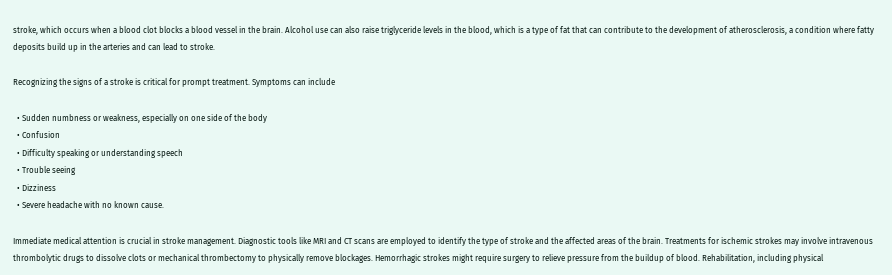stroke, which occurs when a blood clot blocks a blood vessel in the brain. Alcohol use can also raise triglyceride levels in the blood, which is a type of fat that can contribute to the development of atherosclerosis, a condition where fatty deposits build up in the arteries and can lead to stroke.

Recognizing the signs of a stroke is critical for prompt treatment. Symptoms can include

  • Sudden numbness or weakness, especially on one side of the body
  • Confusion
  • Difficulty speaking or understanding speech
  • Trouble seeing
  • Dizziness
  • Severe headache with no known cause.

Immediate medical attention is crucial in stroke management. Diagnostic tools like MRI and CT scans are employed to identify the type of stroke and the affected areas of the brain. Treatments for ischemic strokes may involve intravenous thrombolytic drugs to dissolve clots or mechanical thrombectomy to physically remove blockages. Hemorrhagic strokes might require surgery to relieve pressure from the buildup of blood. Rehabilitation, including physical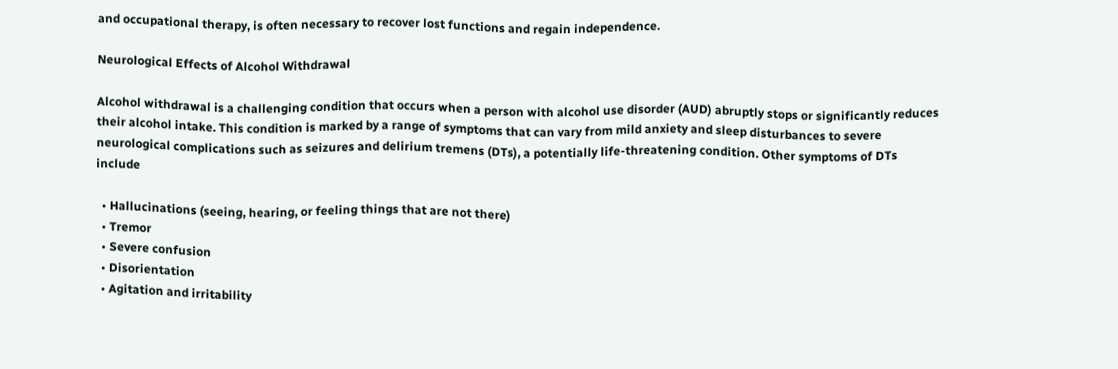and occupational therapy, is often necessary to recover lost functions and regain independence.

Neurological Effects of Alcohol Withdrawal

Alcohol withdrawal is a challenging condition that occurs when a person with alcohol use disorder (AUD) abruptly stops or significantly reduces their alcohol intake. This condition is marked by a range of symptoms that can vary from mild anxiety and sleep disturbances to severe neurological complications such as seizures and delirium tremens (DTs), a potentially life-threatening condition. Other symptoms of DTs include

  • Hallucinations (seeing, hearing, or feeling things that are not there)
  • Tremor
  • Severe confusion
  • Disorientation
  • Agitation and irritability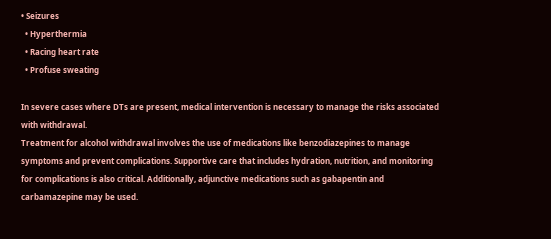• Seizures
  • Hyperthermia
  • Racing heart rate
  • Profuse sweating

In severe cases where DTs are present, medical intervention is necessary to manage the risks associated with withdrawal.
Treatment for alcohol withdrawal involves the use of medications like benzodiazepines to manage symptoms and prevent complications. Supportive care that includes hydration, nutrition, and monitoring for complications is also critical. Additionally, adjunctive medications such as gabapentin and carbamazepine may be used.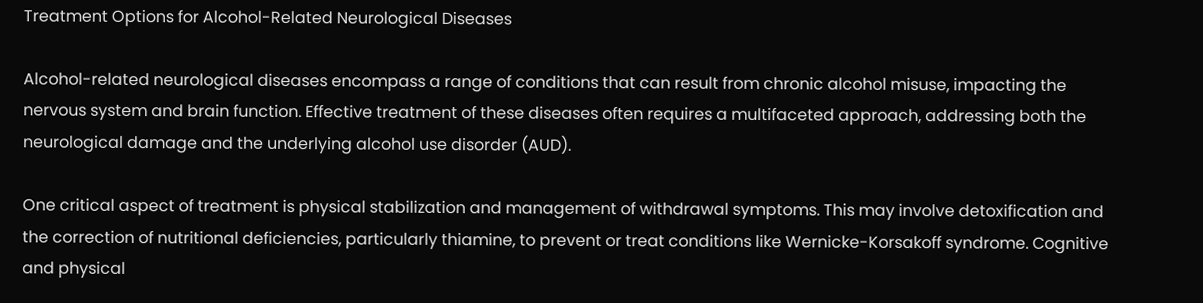Treatment Options for Alcohol-Related Neurological Diseases

Alcohol-related neurological diseases encompass a range of conditions that can result from chronic alcohol misuse, impacting the nervous system and brain function. Effective treatment of these diseases often requires a multifaceted approach, addressing both the neurological damage and the underlying alcohol use disorder (AUD).

One critical aspect of treatment is physical stabilization and management of withdrawal symptoms. This may involve detoxification and the correction of nutritional deficiencies, particularly thiamine, to prevent or treat conditions like Wernicke-Korsakoff syndrome. Cognitive and physical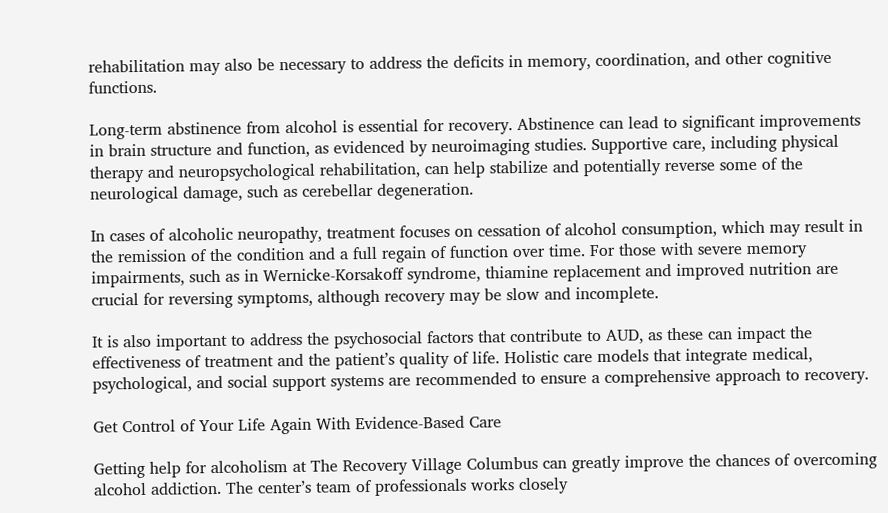rehabilitation may also be necessary to address the deficits in memory, coordination, and other cognitive functions.

Long-term abstinence from alcohol is essential for recovery. Abstinence can lead to significant improvements in brain structure and function, as evidenced by neuroimaging studies. Supportive care, including physical therapy and neuropsychological rehabilitation, can help stabilize and potentially reverse some of the neurological damage, such as cerebellar degeneration.

In cases of alcoholic neuropathy, treatment focuses on cessation of alcohol consumption, which may result in the remission of the condition and a full regain of function over time. For those with severe memory impairments, such as in Wernicke-Korsakoff syndrome, thiamine replacement and improved nutrition are crucial for reversing symptoms, although recovery may be slow and incomplete.

It is also important to address the psychosocial factors that contribute to AUD, as these can impact the effectiveness of treatment and the patient’s quality of life. Holistic care models that integrate medical, psychological, and social support systems are recommended to ensure a comprehensive approach to recovery.

Get Control of Your Life Again With Evidence-Based Care

Getting help for alcoholism at The Recovery Village Columbus can greatly improve the chances of overcoming alcohol addiction. The center’s team of professionals works closely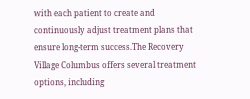with each patient to create and continuously adjust treatment plans that ensure long-term success.The Recovery Village Columbus offers several treatment options, including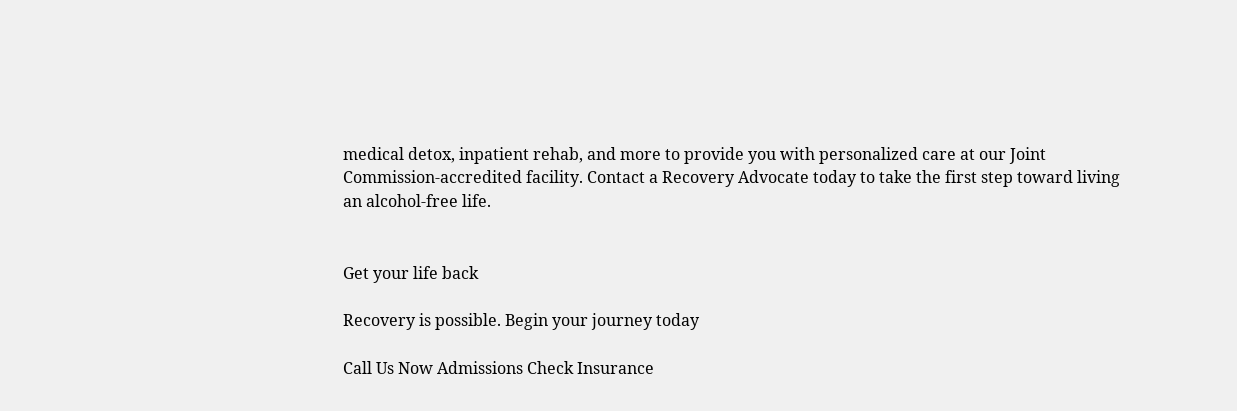medical detox, inpatient rehab, and more to provide you with personalized care at our Joint Commission-accredited facility. Contact a Recovery Advocate today to take the first step toward living an alcohol-free life.


Get your life back

Recovery is possible. Begin your journey today

Call Us Now Admissions Check Insurance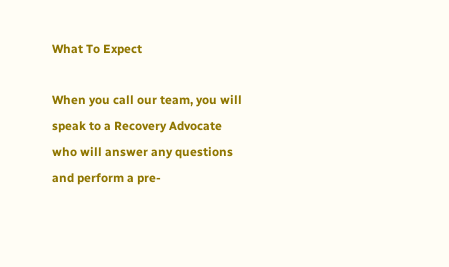What To Expect

When you call our team, you will speak to a Recovery Advocate who will answer any questions and perform a pre-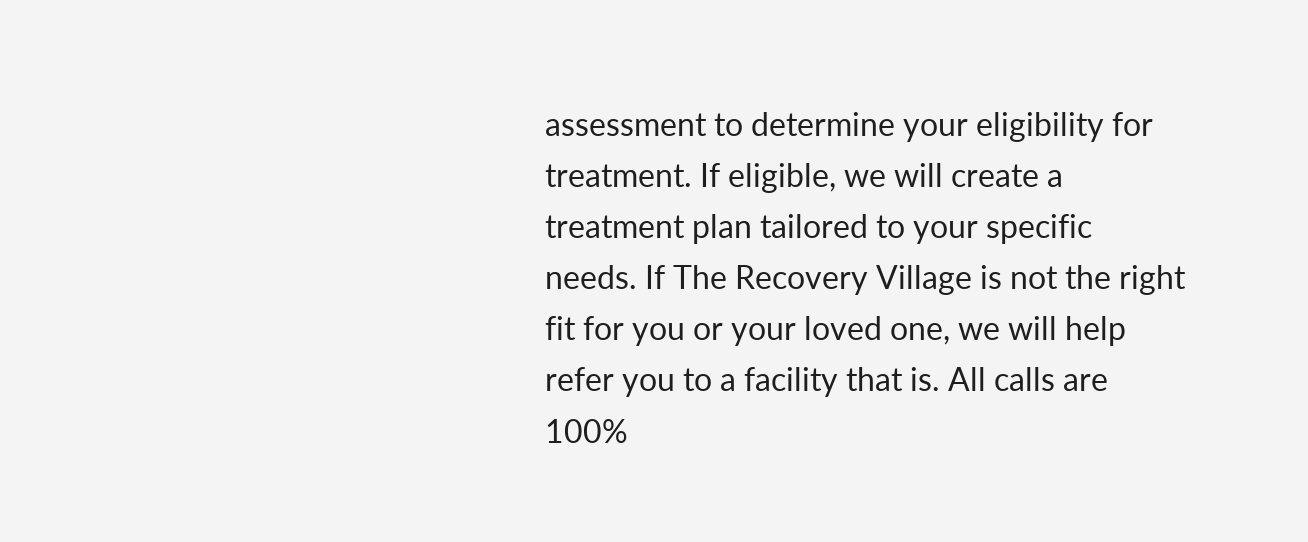assessment to determine your eligibility for treatment. If eligible, we will create a treatment plan tailored to your specific needs. If The Recovery Village is not the right fit for you or your loved one, we will help refer you to a facility that is. All calls are 100%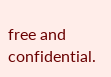free and confidential.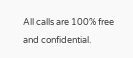All calls are 100% free and confidential.